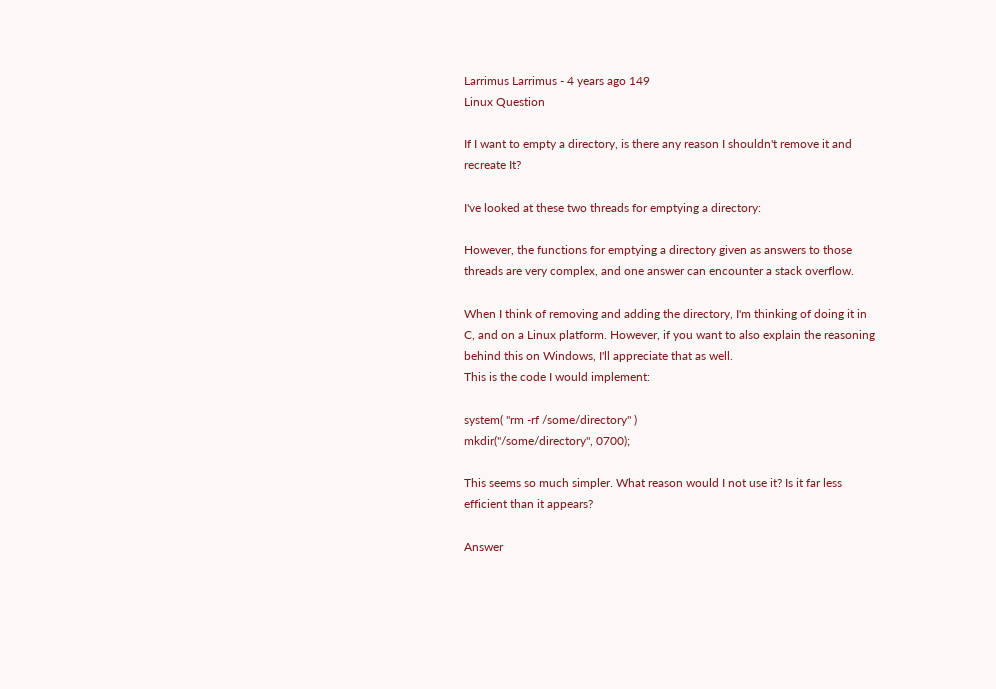Larrimus Larrimus - 4 years ago 149
Linux Question

If I want to empty a directory, is there any reason I shouldn't remove it and recreate It?

I've looked at these two threads for emptying a directory:

However, the functions for emptying a directory given as answers to those threads are very complex, and one answer can encounter a stack overflow.

When I think of removing and adding the directory, I'm thinking of doing it in C, and on a Linux platform. However, if you want to also explain the reasoning behind this on Windows, I'll appreciate that as well.
This is the code I would implement:

system( "rm -rf /some/directory" )
mkdir("/some/directory", 0700);

This seems so much simpler. What reason would I not use it? Is it far less efficient than it appears?

Answer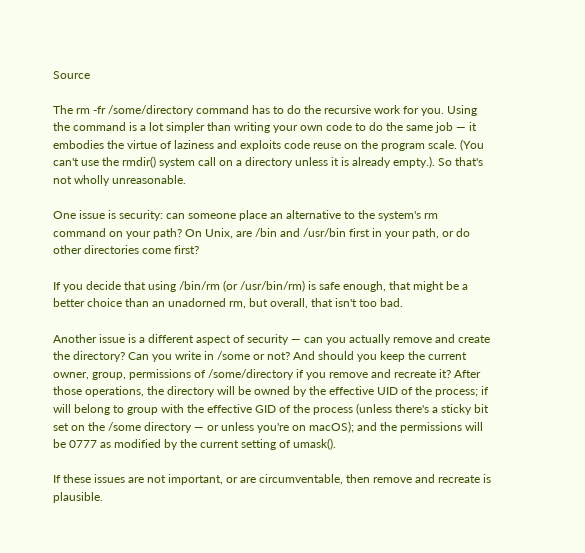Source

The rm -fr /some/directory command has to do the recursive work for you. Using the command is a lot simpler than writing your own code to do the same job — it embodies the virtue of laziness and exploits code reuse on the program scale. (You can't use the rmdir() system call on a directory unless it is already empty.). So that's not wholly unreasonable.

One issue is security: can someone place an alternative to the system's rm command on your path? On Unix, are /bin and /usr/bin first in your path, or do other directories come first?

If you decide that using /bin/rm (or /usr/bin/rm) is safe enough, that might be a better choice than an unadorned rm, but overall, that isn't too bad.

Another issue is a different aspect of security — can you actually remove and create the directory? Can you write in /some or not? And should you keep the current owner, group, permissions of /some/directory if you remove and recreate it? After those operations, the directory will be owned by the effective UID of the process; if will belong to group with the effective GID of the process (unless there's a sticky bit set on the /some directory — or unless you're on macOS); and the permissions will be 0777 as modified by the current setting of umask().

If these issues are not important, or are circumventable, then remove and recreate is plausible.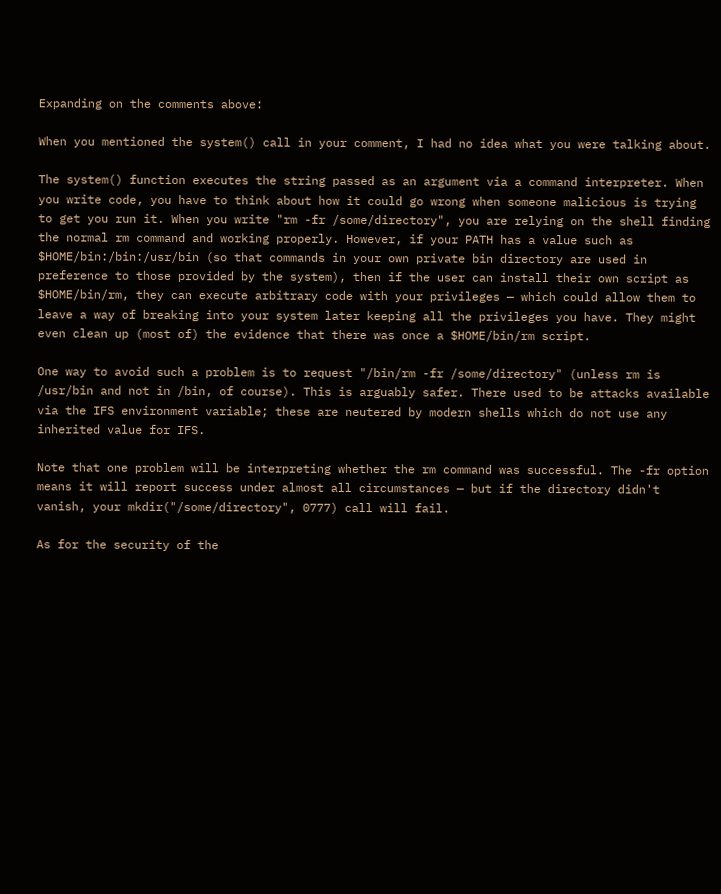Expanding on the comments above:

When you mentioned the system() call in your comment, I had no idea what you were talking about.

The system() function executes the string passed as an argument via a command interpreter. When you write code, you have to think about how it could go wrong when someone malicious is trying to get you run it. When you write "rm -fr /some/directory", you are relying on the shell finding the normal rm command and working properly. However, if your PATH has a value such as $HOME/bin:/bin:/usr/bin (so that commands in your own private bin directory are used in preference to those provided by the system), then if the user can install their own script as $HOME/bin/rm, they can execute arbitrary code with your privileges — which could allow them to leave a way of breaking into your system later keeping all the privileges you have. They might even clean up (most of) the evidence that there was once a $HOME/bin/rm script.

One way to avoid such a problem is to request "/bin/rm -fr /some/directory" (unless rm is /usr/bin and not in /bin, of course). This is arguably safer. There used to be attacks available via the IFS environment variable; these are neutered by modern shells which do not use any inherited value for IFS.

Note that one problem will be interpreting whether the rm command was successful. The -fr option means it will report success under almost all circumstances — but if the directory didn't vanish, your mkdir("/some/directory", 0777) call will fail.

As for the security of the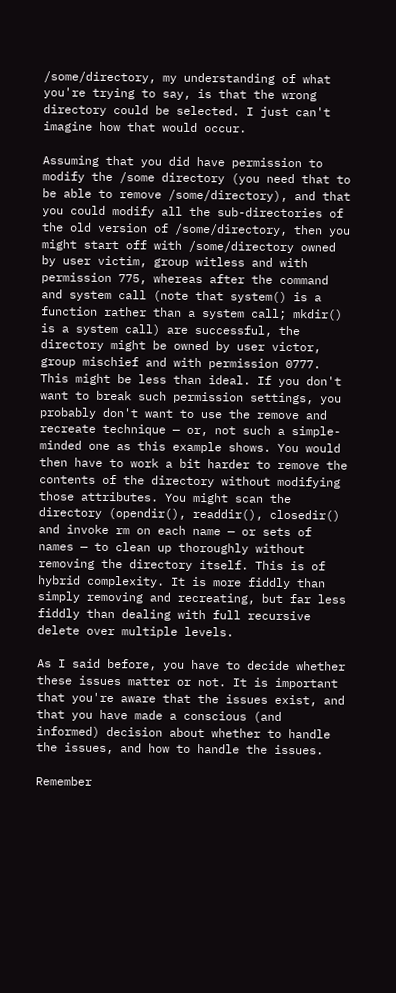/some/directory, my understanding of what you're trying to say, is that the wrong directory could be selected. I just can't imagine how that would occur.

Assuming that you did have permission to modify the /some directory (you need that to be able to remove /some/directory), and that you could modify all the sub-directories of the old version of /some/directory, then you might start off with /some/directory owned by user victim, group witless and with permission 775, whereas after the command and system call (note that system() is a function rather than a system call; mkdir() is a system call) are successful, the directory might be owned by user victor, group mischief and with permission 0777. This might be less than ideal. If you don't want to break such permission settings, you probably don't want to use the remove and recreate technique — or, not such a simple-minded one as this example shows. You would then have to work a bit harder to remove the contents of the directory without modifying those attributes. You might scan the directory (opendir(), readdir(), closedir() and invoke rm on each name — or sets of names — to clean up thoroughly without removing the directory itself. This is of hybrid complexity. It is more fiddly than simply removing and recreating, but far less fiddly than dealing with full recursive delete over multiple levels.

As I said before, you have to decide whether these issues matter or not. It is important that you're aware that the issues exist, and that you have made a conscious (and informed) decision about whether to handle the issues, and how to handle the issues.

Remember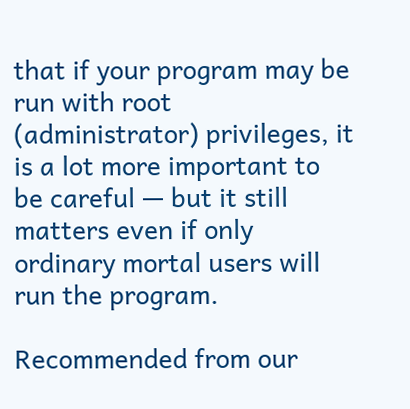that if your program may be run with root (administrator) privileges, it is a lot more important to be careful — but it still matters even if only ordinary mortal users will run the program.

Recommended from our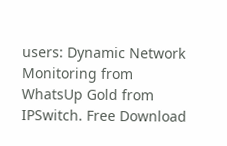users: Dynamic Network Monitoring from WhatsUp Gold from IPSwitch. Free Download